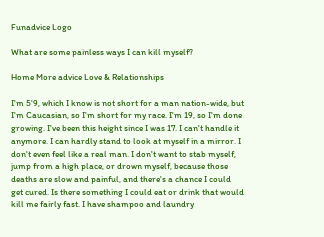Funadvice Logo

What are some painless ways I can kill myself?

Home More advice Love & Relationships

I'm 5'9, which I know is not short for a man nation-wide, but I'm Caucasian, so I'm short for my race. I'm 19, so I'm done growing. I've been this height since I was 17. I can't handle it anymore. I can hardly stand to look at myself in a mirror. I don't even feel like a real man. I don't want to stab myself, jump from a high place, or drown myself, because those deaths are slow and painful, and there's a chance I could get cured. Is there something I could eat or drink that would kill me fairly fast. I have shampoo and laundry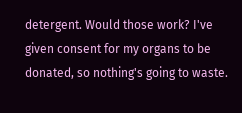detergent. Would those work? I've given consent for my organs to be donated, so nothing's going to waste.